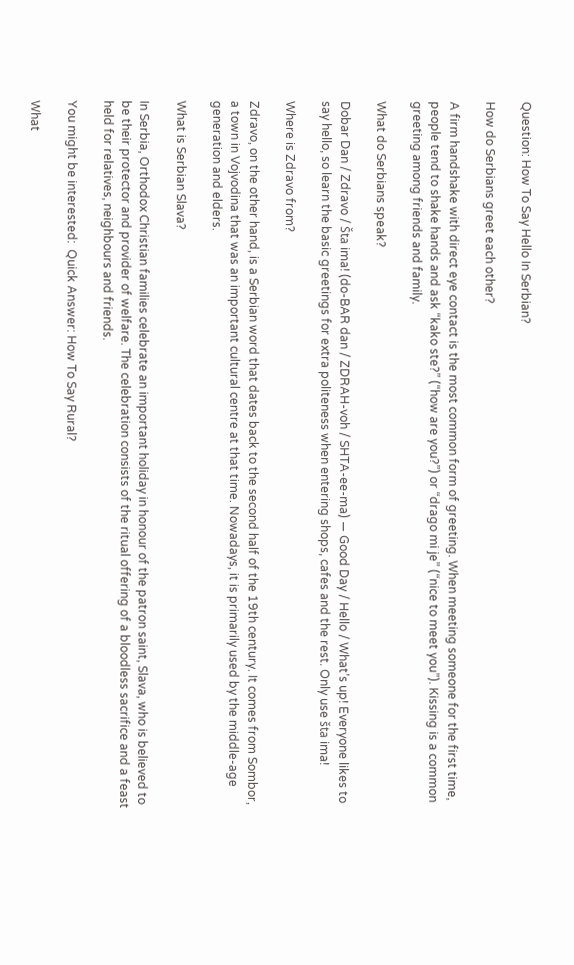Question: How To Say Hello In Serbian?

How do Serbians greet each other?

A firm handshake with direct eye contact is the most common form of greeting. When meeting someone for the first time, people tend to shake hands and ask “kako ste?” (“how are you?”) or “drago mi je” (“nice to meet you”). Kissing is a common greeting among friends and family.

What do Serbians speak?

Dobar Dan / Zdravo / Šta ima! (do-BAR dan / ZDRAH-voh / SHTA-ee-ma) — Good Day / Hello / What’s up! Everyone likes to say hello, so learn the basic greetings for extra politeness when entering shops, cafes and the rest. Only use šta ima!

Where is Zdravo from?

Zdravo, on the other hand, is a Serbian word that dates back to the second half of the 19th century. It comes from Sombor, a town in Vojvodina that was an important cultural centre at that time. Nowadays, it is primarily used by the middle-age generation and elders.

What is Serbian Slava?

In Serbia, Orthodox Christian families celebrate an important holiday in honour of the patron saint, Slava, who is believed to be their protector and provider of welfare. The celebration consists of the ritual offering of a bloodless sacrifice and a feast held for relatives, neighbours and friends.

You might be interested:  Quick Answer: How To Say Rural?

What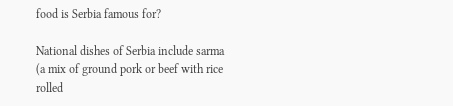food is Serbia famous for?

National dishes of Serbia include sarma (a mix of ground pork or beef with rice rolled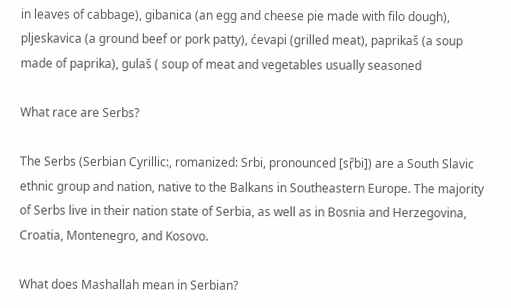in leaves of cabbage), gibanica (an egg and cheese pie made with filo dough), pljeskavica (a ground beef or pork patty), ćevapi (grilled meat), paprikaš (a soup made of paprika), gulaš ( soup of meat and vegetables usually seasoned

What race are Serbs?

The Serbs (Serbian Cyrillic:, romanized: Srbi, pronounced [sr̩̂bi]) are a South Slavic ethnic group and nation, native to the Balkans in Southeastern Europe. The majority of Serbs live in their nation state of Serbia, as well as in Bosnia and Herzegovina, Croatia, Montenegro, and Kosovo.

What does Mashallah mean in Serbian?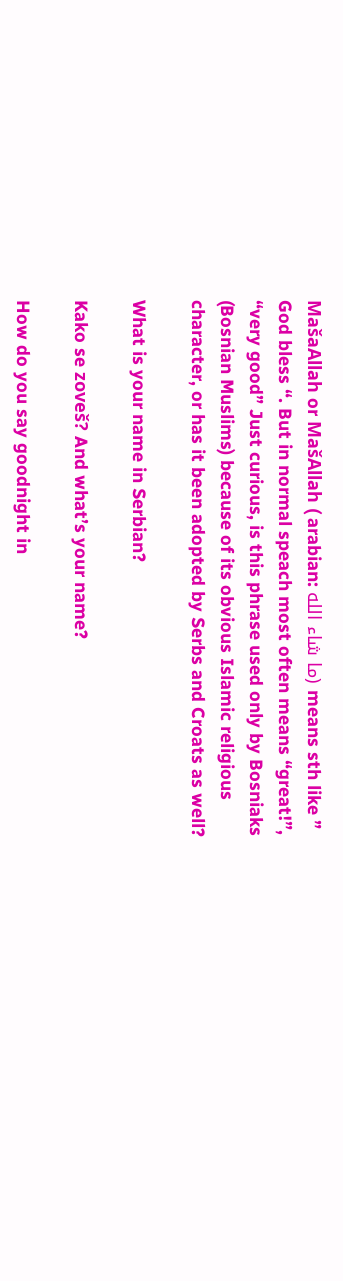MašaAllah or MašAllah ( arabian: ما شاء الله) means sth like ” God bless “. But in normal speach most often means “great!”, “very good” Just curious, is this phrase used only by Bosniaks (Bosnian Muslims) because of its obvious Islamic religious character, or has it been adopted by Serbs and Croats as well?

What is your name in Serbian?

Kako se zoveš? And what’s your name?

How do you say goodnight in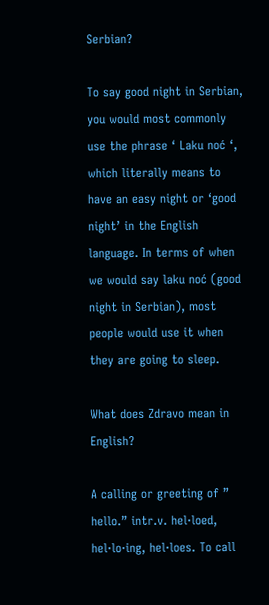Serbian?

To say good night in Serbian, you would most commonly use the phrase ‘ Laku noć ‘, which literally means to have an easy night or ‘good night’ in the English language. In terms of when we would say laku noć (good night in Serbian), most people would use it when they are going to sleep.

What does Zdravo mean in English?

A calling or greeting of ” hello.” intr.v. hel·loed, hel·lo·ing, hel·loes. To call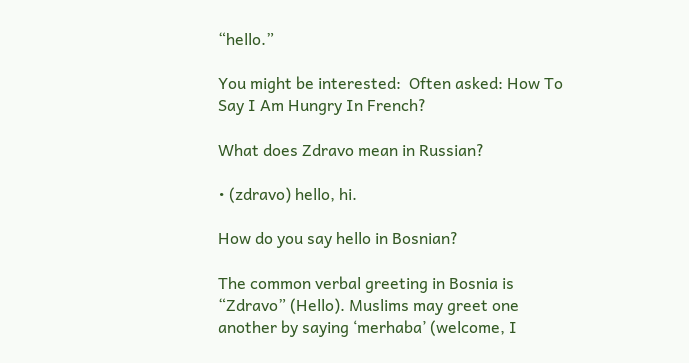“hello.”

You might be interested:  Often asked: How To Say I Am Hungry In French?

What does Zdravo mean in Russian?

• (zdravo) hello, hi.

How do you say hello in Bosnian?

The common verbal greeting in Bosnia is “Zdravo” (Hello). Muslims may greet one another by saying ‘merhaba’ (welcome, I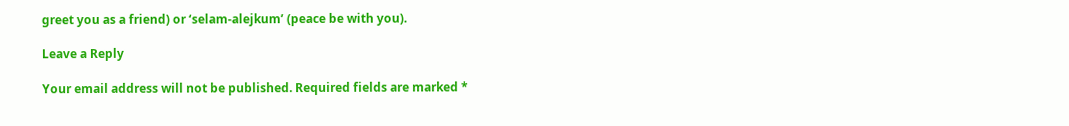greet you as a friend) or ‘selam-alejkum’ (peace be with you).

Leave a Reply

Your email address will not be published. Required fields are marked *